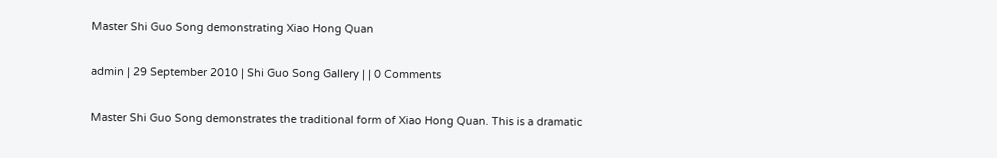Master Shi Guo Song demonstrating Xiao Hong Quan

admin | 29 September 2010 | Shi Guo Song Gallery | | 0 Comments

Master Shi Guo Song demonstrates the traditional form of Xiao Hong Quan. This is a dramatic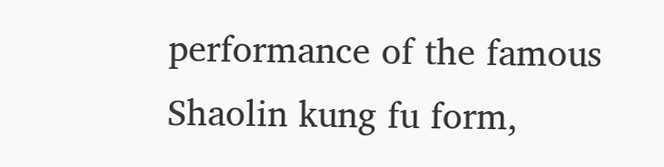performance of the famous Shaolin kung fu form,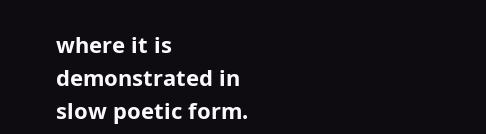where it is demonstrated in slow poetic form.